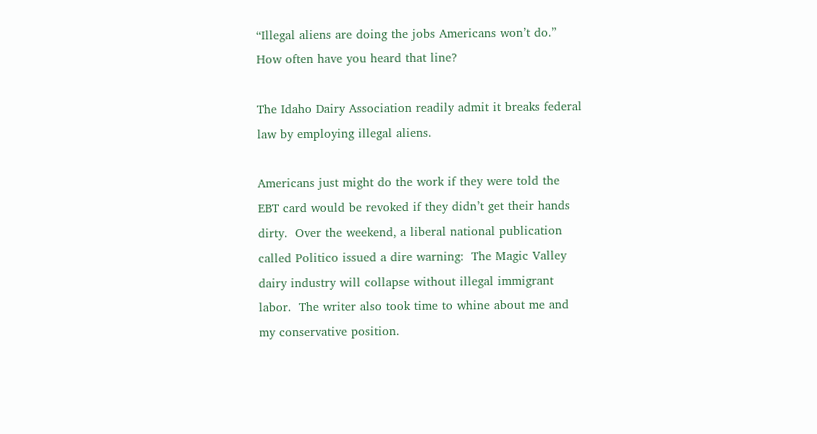“Illegal aliens are doing the jobs Americans won’t do.”  How often have you heard that line?

The Idaho Dairy Association readily admit it breaks federal law by employing illegal aliens.

Americans just might do the work if they were told the EBT card would be revoked if they didn’t get their hands dirty.  Over the weekend, a liberal national publication called Politico issued a dire warning:  The Magic Valley dairy industry will collapse without illegal immigrant labor.  The writer also took time to whine about me and my conservative position.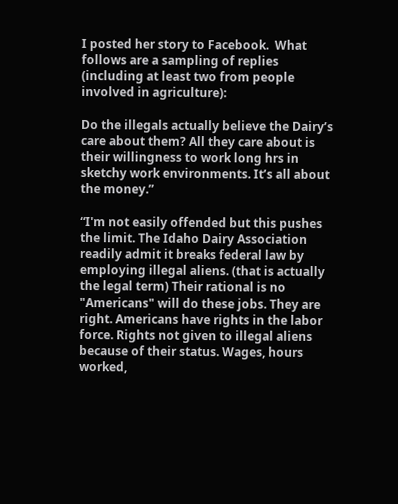I posted her story to Facebook.  What follows are a sampling of replies (including at least two from people involved in agriculture):

Do the illegals actually believe the Dairy’s care about them? All they care about is their willingness to work long hrs in sketchy work environments. It’s all about the money.”

“I'm not easily offended but this pushes the limit. The Idaho Dairy Association readily admit it breaks federal law by employing illegal aliens. (that is actually the legal term) Their rational is no "Americans" will do these jobs. They are right. Americans have rights in the labor force. Rights not given to illegal aliens because of their status. Wages, hours worked,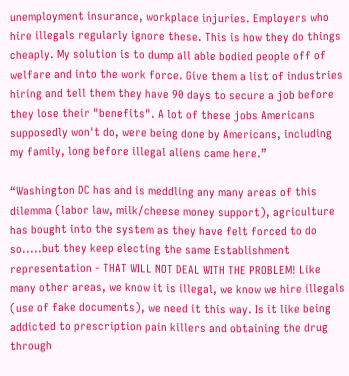unemployment insurance, workplace injuries. Employers who hire illegals regularly ignore these. This is how they do things cheaply. My solution is to dump all able bodied people off of welfare and into the work force. Give them a list of industries hiring and tell them they have 90 days to secure a job before they lose their "benefits". A lot of these jobs Americans supposedly won't do, were being done by Americans, including my family, long before illegal aliens came here.”

“Washington DC has and is meddling any many areas of this dilemma (labor law, milk/cheese money support), agriculture has bought into the system as they have felt forced to do so.....but they keep electing the same Establishment representation - THAT WILL NOT DEAL WITH THE PROBLEM! Like many other areas, we know it is illegal, we know we hire illegals (use of fake documents), we need it this way. Is it like being addicted to prescription pain killers and obtaining the drug through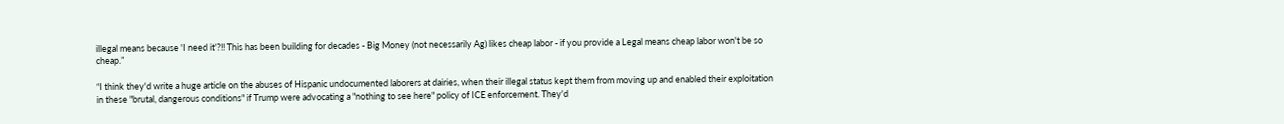illegal means because 'I need it'?!! This has been building for decades - Big Money (not necessarily Ag) likes cheap labor - if you provide a Legal means cheap labor won't be so cheap.”

“I think they'd write a huge article on the abuses of Hispanic undocumented laborers at dairies, when their illegal status kept them from moving up and enabled their exploitation in these "brutal, dangerous conditions" if Trump were advocating a "nothing to see here" policy of ICE enforcement. They'd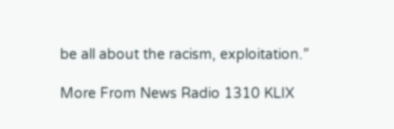be all about the racism, exploitation.”

More From News Radio 1310 KLIX